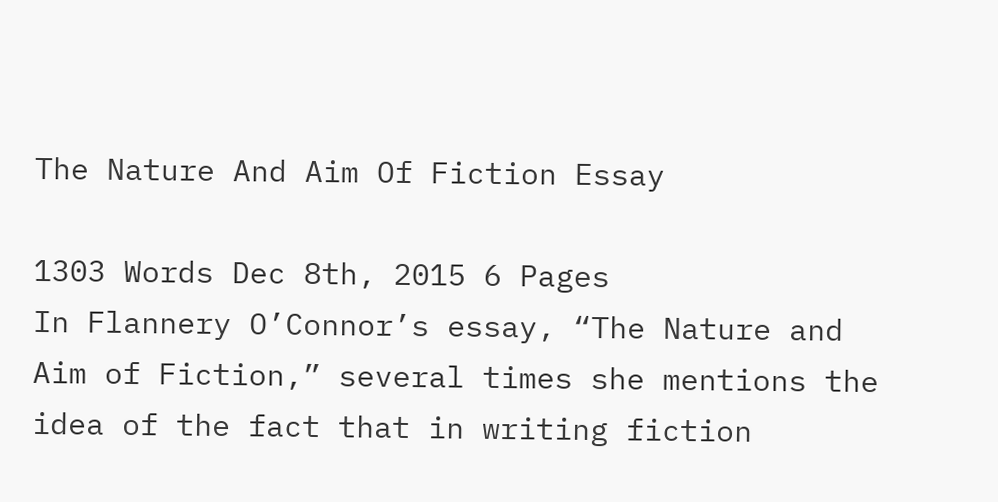The Nature And Aim Of Fiction Essay

1303 Words Dec 8th, 2015 6 Pages
In Flannery O’Connor’s essay, “The Nature and Aim of Fiction,” several times she mentions the idea of the fact that in writing fiction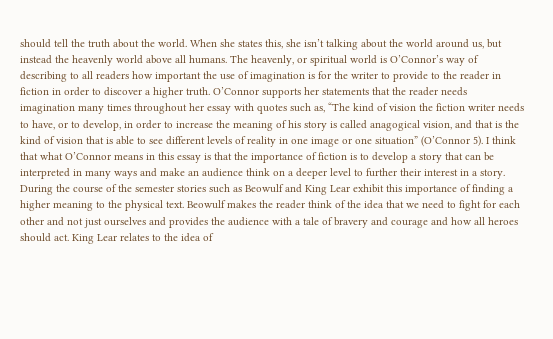should tell the truth about the world. When she states this, she isn’t talking about the world around us, but instead the heavenly world above all humans. The heavenly, or spiritual world is O’Connor’s way of describing to all readers how important the use of imagination is for the writer to provide to the reader in fiction in order to discover a higher truth. O’Connor supports her statements that the reader needs imagination many times throughout her essay with quotes such as, “The kind of vision the fiction writer needs to have, or to develop, in order to increase the meaning of his story is called anagogical vision, and that is the kind of vision that is able to see different levels of reality in one image or one situation” (O’Connor 5). I think that what O’Connor means in this essay is that the importance of fiction is to develop a story that can be interpreted in many ways and make an audience think on a deeper level to further their interest in a story. During the course of the semester stories such as Beowulf and King Lear exhibit this importance of finding a higher meaning to the physical text. Beowulf makes the reader think of the idea that we need to fight for each other and not just ourselves and provides the audience with a tale of bravery and courage and how all heroes should act. King Lear relates to the idea of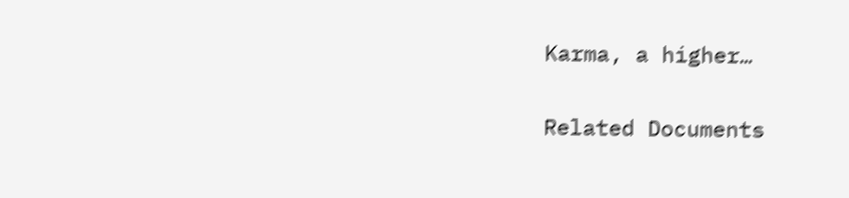Karma, a higher…

Related Documents